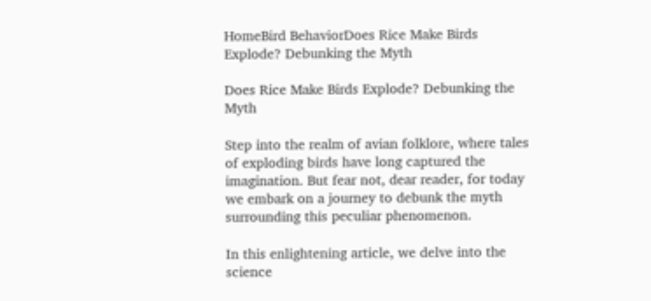HomeBird BehaviorDoes Rice Make Birds Explode? Debunking the Myth

Does Rice Make Birds Explode? Debunking the Myth

Step into the realm of avian folklore, where tales of exploding birds have long captured the imagination. But fear not, dear reader, for today we embark on a journey to debunk the myth surrounding this peculiar phenomenon.

In this enlightening article, we delve into the science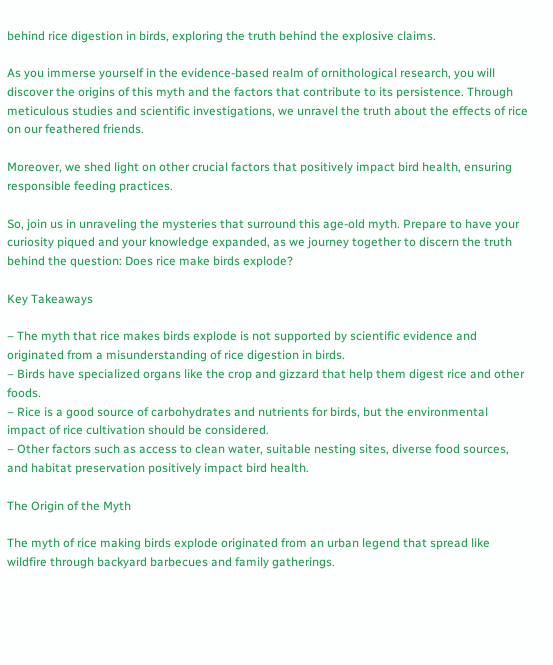behind rice digestion in birds, exploring the truth behind the explosive claims.

As you immerse yourself in the evidence-based realm of ornithological research, you will discover the origins of this myth and the factors that contribute to its persistence. Through meticulous studies and scientific investigations, we unravel the truth about the effects of rice on our feathered friends.

Moreover, we shed light on other crucial factors that positively impact bird health, ensuring responsible feeding practices.

So, join us in unraveling the mysteries that surround this age-old myth. Prepare to have your curiosity piqued and your knowledge expanded, as we journey together to discern the truth behind the question: Does rice make birds explode?

Key Takeaways

– The myth that rice makes birds explode is not supported by scientific evidence and originated from a misunderstanding of rice digestion in birds.
– Birds have specialized organs like the crop and gizzard that help them digest rice and other foods.
– Rice is a good source of carbohydrates and nutrients for birds, but the environmental impact of rice cultivation should be considered.
– Other factors such as access to clean water, suitable nesting sites, diverse food sources, and habitat preservation positively impact bird health.

The Origin of the Myth

The myth of rice making birds explode originated from an urban legend that spread like wildfire through backyard barbecues and family gatherings.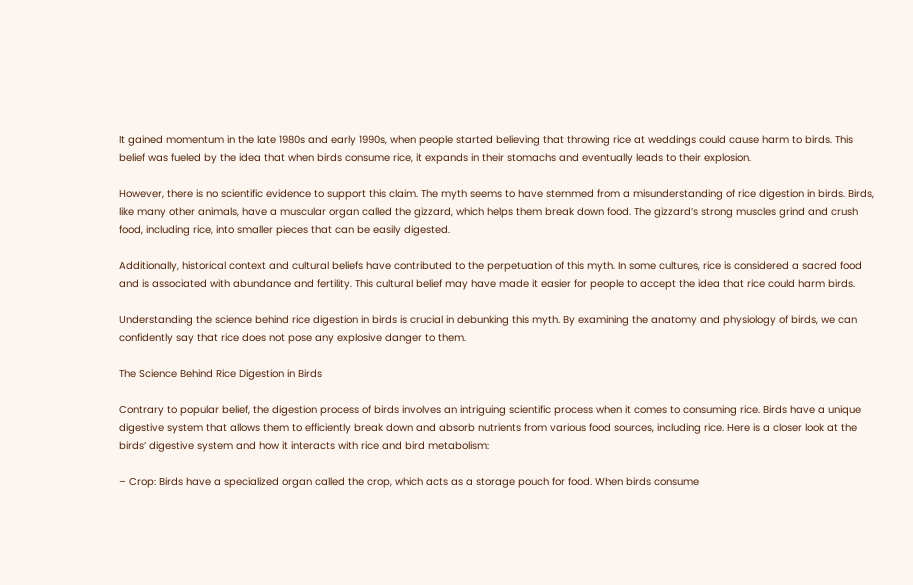It gained momentum in the late 1980s and early 1990s, when people started believing that throwing rice at weddings could cause harm to birds. This belief was fueled by the idea that when birds consume rice, it expands in their stomachs and eventually leads to their explosion.

However, there is no scientific evidence to support this claim. The myth seems to have stemmed from a misunderstanding of rice digestion in birds. Birds, like many other animals, have a muscular organ called the gizzard, which helps them break down food. The gizzard’s strong muscles grind and crush food, including rice, into smaller pieces that can be easily digested.

Additionally, historical context and cultural beliefs have contributed to the perpetuation of this myth. In some cultures, rice is considered a sacred food and is associated with abundance and fertility. This cultural belief may have made it easier for people to accept the idea that rice could harm birds.

Understanding the science behind rice digestion in birds is crucial in debunking this myth. By examining the anatomy and physiology of birds, we can confidently say that rice does not pose any explosive danger to them.

The Science Behind Rice Digestion in Birds

Contrary to popular belief, the digestion process of birds involves an intriguing scientific process when it comes to consuming rice. Birds have a unique digestive system that allows them to efficiently break down and absorb nutrients from various food sources, including rice. Here is a closer look at the birds’ digestive system and how it interacts with rice and bird metabolism:

– Crop: Birds have a specialized organ called the crop, which acts as a storage pouch for food. When birds consume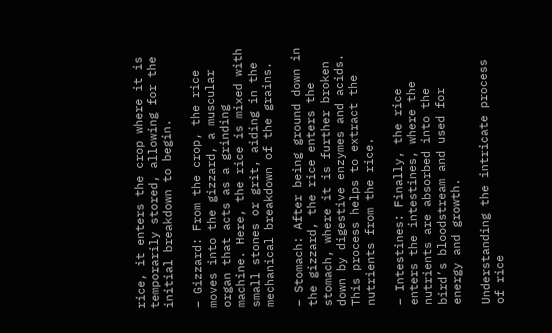rice, it enters the crop where it is temporarily stored, allowing for the initial breakdown to begin.

– Gizzard: From the crop, the rice moves into the gizzard, a muscular organ that acts as a grinding machine. Here, the rice is mixed with small stones or grit, aiding in the mechanical breakdown of the grains.

– Stomach: After being ground down in the gizzard, the rice enters the stomach, where it is further broken down by digestive enzymes and acids. This process helps to extract the nutrients from the rice.

– Intestines: Finally, the rice enters the intestines, where the nutrients are absorbed into the bird’s bloodstream and used for energy and growth.

Understanding the intricate process of rice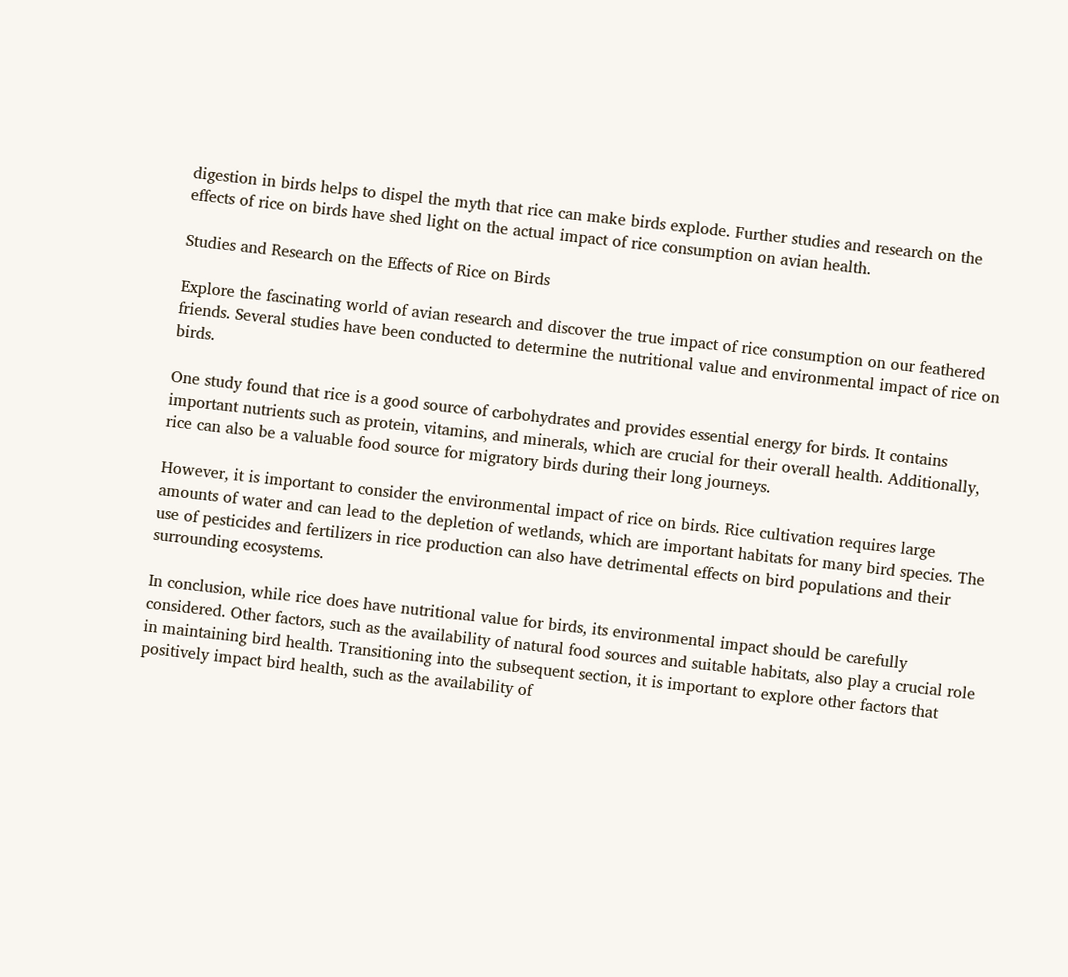digestion in birds helps to dispel the myth that rice can make birds explode. Further studies and research on the effects of rice on birds have shed light on the actual impact of rice consumption on avian health.

Studies and Research on the Effects of Rice on Birds

Explore the fascinating world of avian research and discover the true impact of rice consumption on our feathered friends. Several studies have been conducted to determine the nutritional value and environmental impact of rice on birds.

One study found that rice is a good source of carbohydrates and provides essential energy for birds. It contains important nutrients such as protein, vitamins, and minerals, which are crucial for their overall health. Additionally, rice can also be a valuable food source for migratory birds during their long journeys.

However, it is important to consider the environmental impact of rice on birds. Rice cultivation requires large amounts of water and can lead to the depletion of wetlands, which are important habitats for many bird species. The use of pesticides and fertilizers in rice production can also have detrimental effects on bird populations and their surrounding ecosystems.

In conclusion, while rice does have nutritional value for birds, its environmental impact should be carefully considered. Other factors, such as the availability of natural food sources and suitable habitats, also play a crucial role in maintaining bird health. Transitioning into the subsequent section, it is important to explore other factors that positively impact bird health, such as the availability of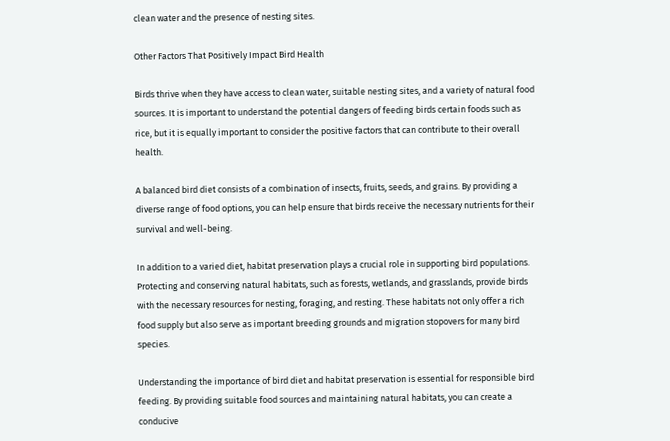clean water and the presence of nesting sites.

Other Factors That Positively Impact Bird Health

Birds thrive when they have access to clean water, suitable nesting sites, and a variety of natural food sources. It is important to understand the potential dangers of feeding birds certain foods such as rice, but it is equally important to consider the positive factors that can contribute to their overall health.

A balanced bird diet consists of a combination of insects, fruits, seeds, and grains. By providing a diverse range of food options, you can help ensure that birds receive the necessary nutrients for their survival and well-being.

In addition to a varied diet, habitat preservation plays a crucial role in supporting bird populations. Protecting and conserving natural habitats, such as forests, wetlands, and grasslands, provide birds with the necessary resources for nesting, foraging, and resting. These habitats not only offer a rich food supply but also serve as important breeding grounds and migration stopovers for many bird species.

Understanding the importance of bird diet and habitat preservation is essential for responsible bird feeding. By providing suitable food sources and maintaining natural habitats, you can create a conducive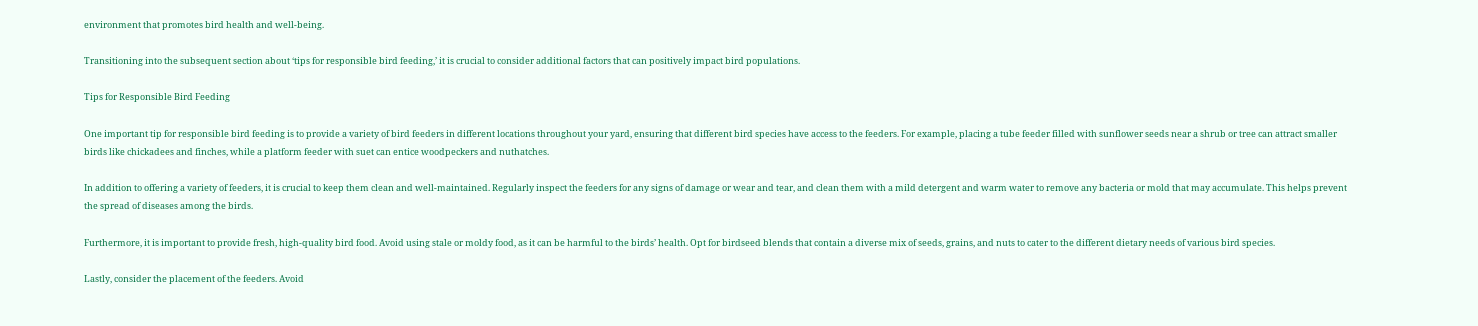environment that promotes bird health and well-being.

Transitioning into the subsequent section about ‘tips for responsible bird feeding,’ it is crucial to consider additional factors that can positively impact bird populations.

Tips for Responsible Bird Feeding

One important tip for responsible bird feeding is to provide a variety of bird feeders in different locations throughout your yard, ensuring that different bird species have access to the feeders. For example, placing a tube feeder filled with sunflower seeds near a shrub or tree can attract smaller birds like chickadees and finches, while a platform feeder with suet can entice woodpeckers and nuthatches.

In addition to offering a variety of feeders, it is crucial to keep them clean and well-maintained. Regularly inspect the feeders for any signs of damage or wear and tear, and clean them with a mild detergent and warm water to remove any bacteria or mold that may accumulate. This helps prevent the spread of diseases among the birds.

Furthermore, it is important to provide fresh, high-quality bird food. Avoid using stale or moldy food, as it can be harmful to the birds’ health. Opt for birdseed blends that contain a diverse mix of seeds, grains, and nuts to cater to the different dietary needs of various bird species.

Lastly, consider the placement of the feeders. Avoid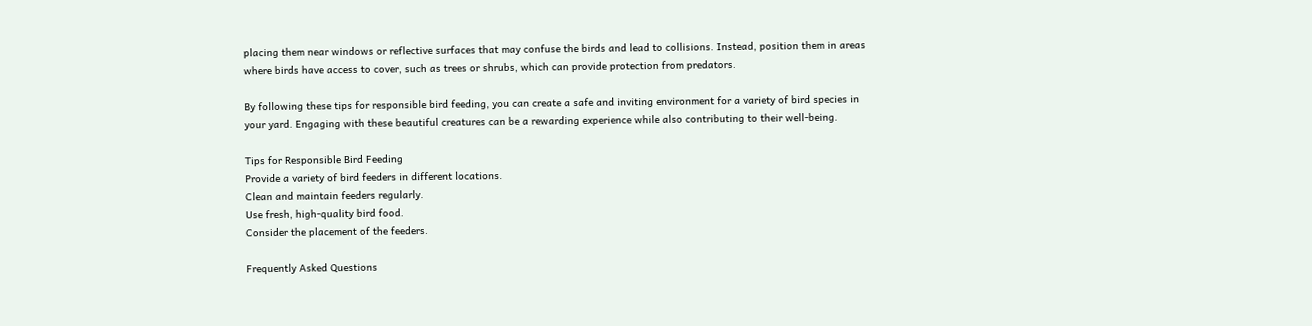placing them near windows or reflective surfaces that may confuse the birds and lead to collisions. Instead, position them in areas where birds have access to cover, such as trees or shrubs, which can provide protection from predators.

By following these tips for responsible bird feeding, you can create a safe and inviting environment for a variety of bird species in your yard. Engaging with these beautiful creatures can be a rewarding experience while also contributing to their well-being.

Tips for Responsible Bird Feeding
Provide a variety of bird feeders in different locations.
Clean and maintain feeders regularly.
Use fresh, high-quality bird food.
Consider the placement of the feeders.

Frequently Asked Questions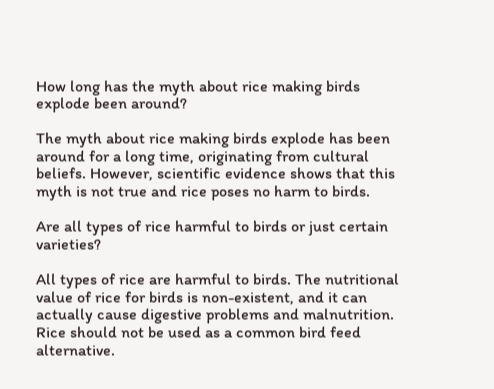How long has the myth about rice making birds explode been around?

The myth about rice making birds explode has been around for a long time, originating from cultural beliefs. However, scientific evidence shows that this myth is not true and rice poses no harm to birds.

Are all types of rice harmful to birds or just certain varieties?

All types of rice are harmful to birds. The nutritional value of rice for birds is non-existent, and it can actually cause digestive problems and malnutrition. Rice should not be used as a common bird feed alternative.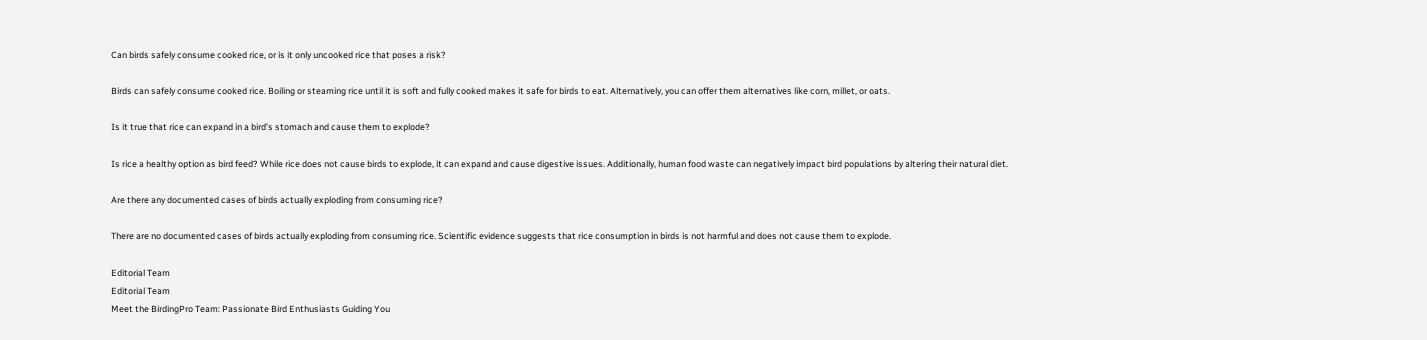Can birds safely consume cooked rice, or is it only uncooked rice that poses a risk?

Birds can safely consume cooked rice. Boiling or steaming rice until it is soft and fully cooked makes it safe for birds to eat. Alternatively, you can offer them alternatives like corn, millet, or oats.

Is it true that rice can expand in a bird’s stomach and cause them to explode?

Is rice a healthy option as bird feed? While rice does not cause birds to explode, it can expand and cause digestive issues. Additionally, human food waste can negatively impact bird populations by altering their natural diet.

Are there any documented cases of birds actually exploding from consuming rice?

There are no documented cases of birds actually exploding from consuming rice. Scientific evidence suggests that rice consumption in birds is not harmful and does not cause them to explode.

Editorial Team
Editorial Team
Meet the BirdingPro Team: Passionate Bird Enthusiasts Guiding You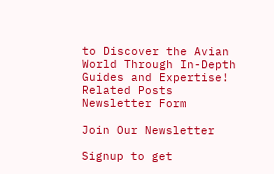to Discover the Avian World Through In-Depth Guides and Expertise!
Related Posts
Newsletter Form

Join Our Newsletter

Signup to get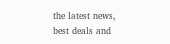the latest news, best deals and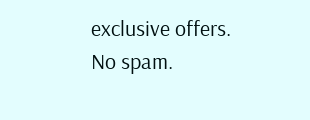exclusive offers. No spam.